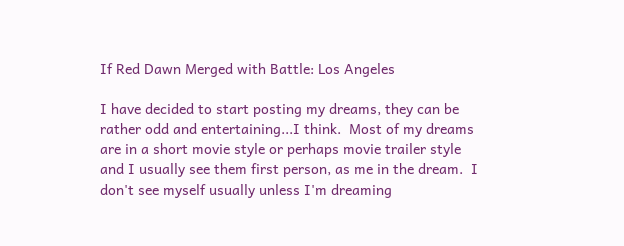If Red Dawn Merged with Battle: Los Angeles

I have decided to start posting my dreams, they can be rather odd and entertaining...I think.  Most of my dreams are in a short movie style or perhaps movie trailer style and I usually see them first person, as me in the dream.  I don't see myself usually unless I'm dreaming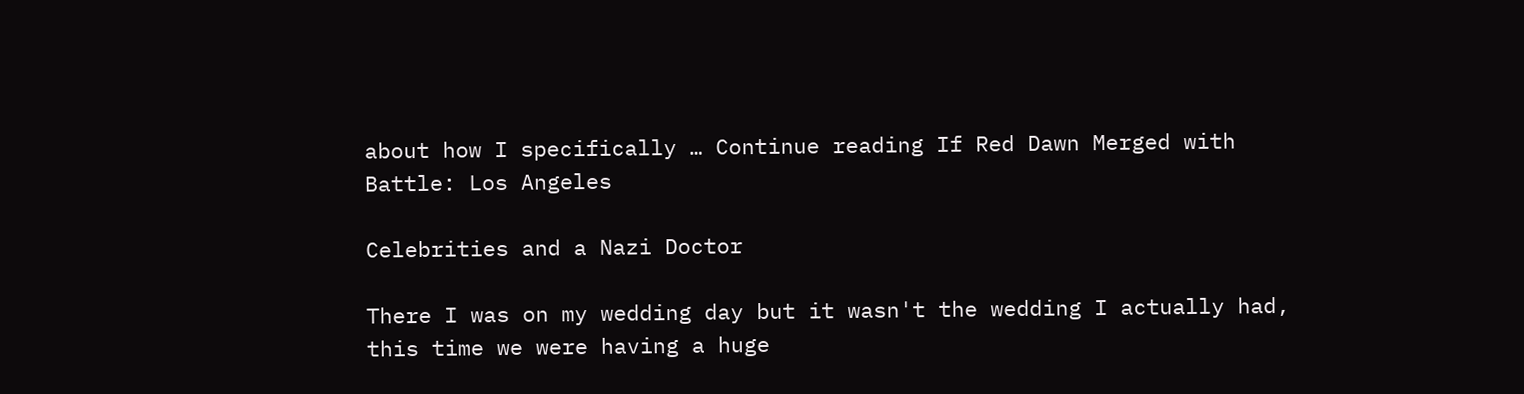about how I specifically … Continue reading If Red Dawn Merged with Battle: Los Angeles

Celebrities and a Nazi Doctor

There I was on my wedding day but it wasn't the wedding I actually had, this time we were having a huge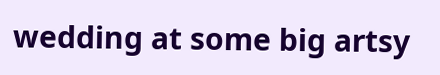wedding at some big artsy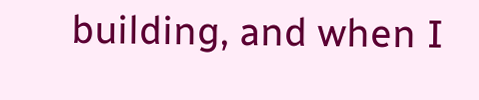building, and when I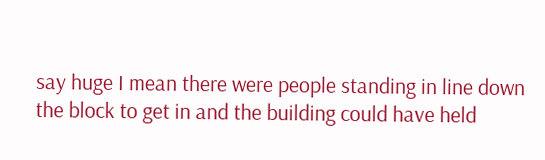say huge I mean there were people standing in line down the block to get in and the building could have held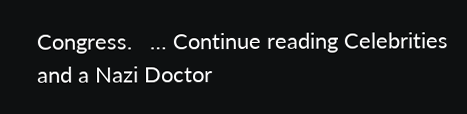Congress.   … Continue reading Celebrities and a Nazi Doctor